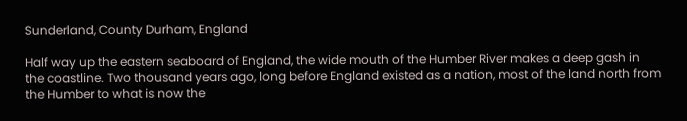Sunderland, County Durham, England

Half way up the eastern seaboard of England, the wide mouth of the Humber River makes a deep gash in the coastline. Two thousand years ago, long before England existed as a nation, most of the land north from the Humber to what is now the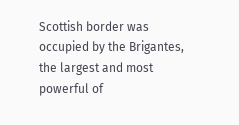Scottish border was occupied by the Brigantes, the largest and most powerful of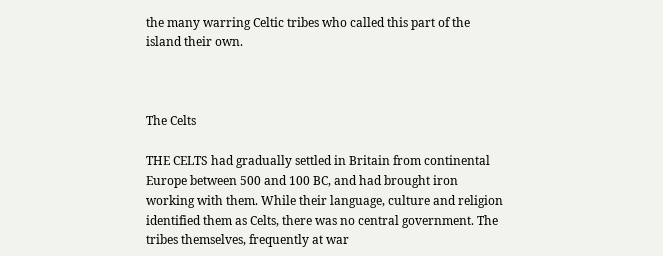the many warring Celtic tribes who called this part of the island their own.



The Celts

THE CELTS had gradually settled in Britain from continental Europe between 500 and 100 BC, and had brought iron working with them. While their language, culture and religion identified them as Celts, there was no central government. The tribes themselves, frequently at war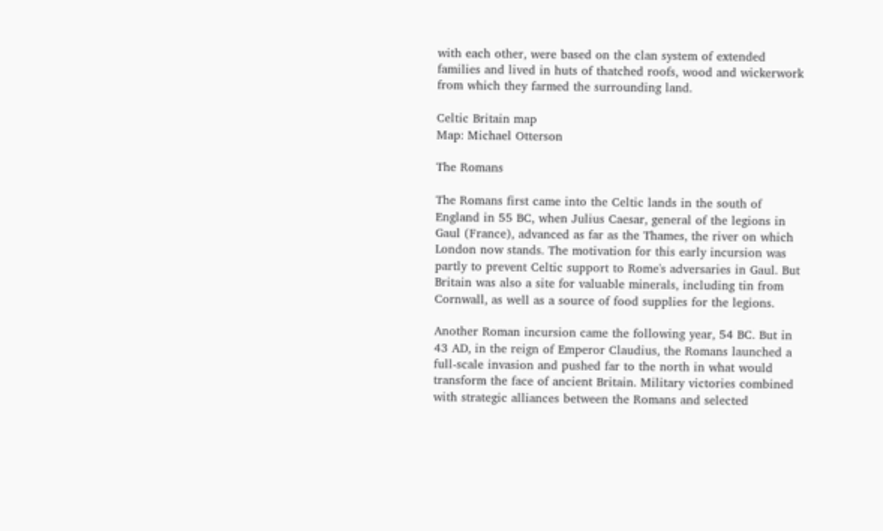with each other, were based on the clan system of extended families and lived in huts of thatched roofs, wood and wickerwork from which they farmed the surrounding land.

Celtic Britain map
Map: Michael Otterson

The Romans

The Romans first came into the Celtic lands in the south of England in 55 BC, when Julius Caesar, general of the legions in Gaul (France), advanced as far as the Thames, the river on which London now stands. The motivation for this early incursion was partly to prevent Celtic support to Rome's adversaries in Gaul. But Britain was also a site for valuable minerals, including tin from Cornwall, as well as a source of food supplies for the legions.

Another Roman incursion came the following year, 54 BC. But in 43 AD, in the reign of Emperor Claudius, the Romans launched a full-scale invasion and pushed far to the north in what would transform the face of ancient Britain. Military victories combined with strategic alliances between the Romans and selected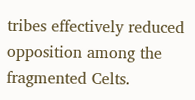tribes effectively reduced opposition among the fragmented Celts.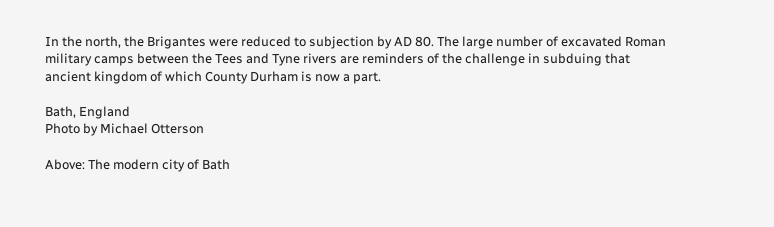In the north, the Brigantes were reduced to subjection by AD 80. The large number of excavated Roman military camps between the Tees and Tyne rivers are reminders of the challenge in subduing that ancient kingdom of which County Durham is now a part.

Bath, England
Photo by Michael Otterson

Above: The modern city of Bath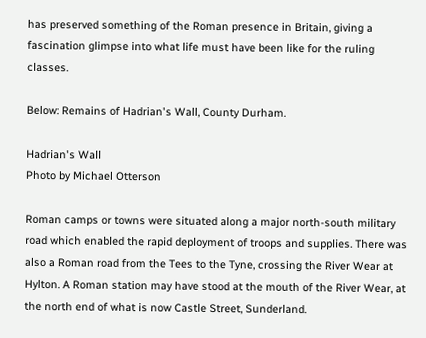has preserved something of the Roman presence in Britain, giving a fascination glimpse into what life must have been like for the ruling classes.

Below: Remains of Hadrian's Wall, County Durham.

Hadrian's Wall
Photo by Michael Otterson

Roman camps or towns were situated along a major north-south military road which enabled the rapid deployment of troops and supplies. There was also a Roman road from the Tees to the Tyne, crossing the River Wear at Hylton. A Roman station may have stood at the mouth of the River Wear, at the north end of what is now Castle Street, Sunderland.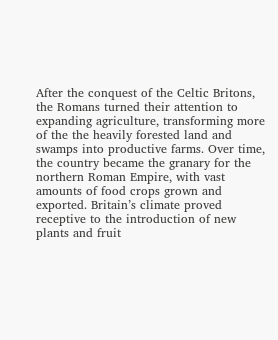After the conquest of the Celtic Britons, the Romans turned their attention to expanding agriculture, transforming more of the the heavily forested land and swamps into productive farms. Over time, the country became the granary for the northern Roman Empire, with vast amounts of food crops grown and exported. Britain’s climate proved receptive to the introduction of new plants and fruit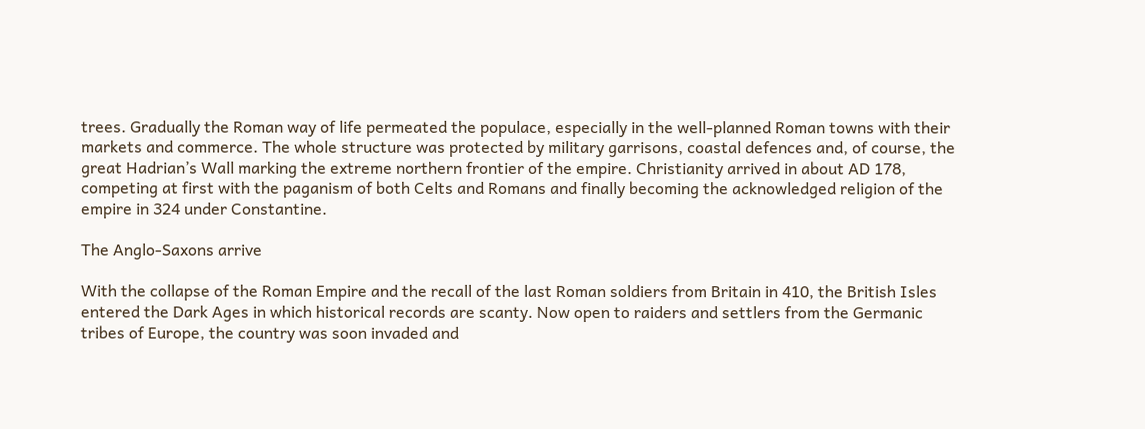trees. Gradually the Roman way of life permeated the populace, especially in the well-planned Roman towns with their markets and commerce. The whole structure was protected by military garrisons, coastal defences and, of course, the great Hadrian’s Wall marking the extreme northern frontier of the empire. Christianity arrived in about AD 178, competing at first with the paganism of both Celts and Romans and finally becoming the acknowledged religion of the empire in 324 under Constantine.

The Anglo-Saxons arrive

With the collapse of the Roman Empire and the recall of the last Roman soldiers from Britain in 410, the British Isles entered the Dark Ages in which historical records are scanty. Now open to raiders and settlers from the Germanic tribes of Europe, the country was soon invaded and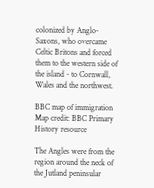colonized by Anglo-Saxons, who overcame Celtic Britons and forced them to the western side of the island - to Cornwall, Wales and the northwest.

BBC map of immigration
Map credit: BBC Primary History resource

The Angles were from the region around the neck of the Jutland peninsular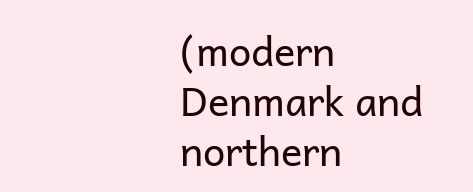(modern Denmark and northern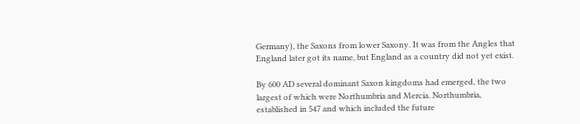Germany), the Saxons from lower Saxony. It was from the Angles that England later got its name, but England as a country did not yet exist.

By 600 AD several dominant Saxon kingdoms had emerged, the two largest of which were Northumbria and Mercia. Northumbria, established in 547 and which included the future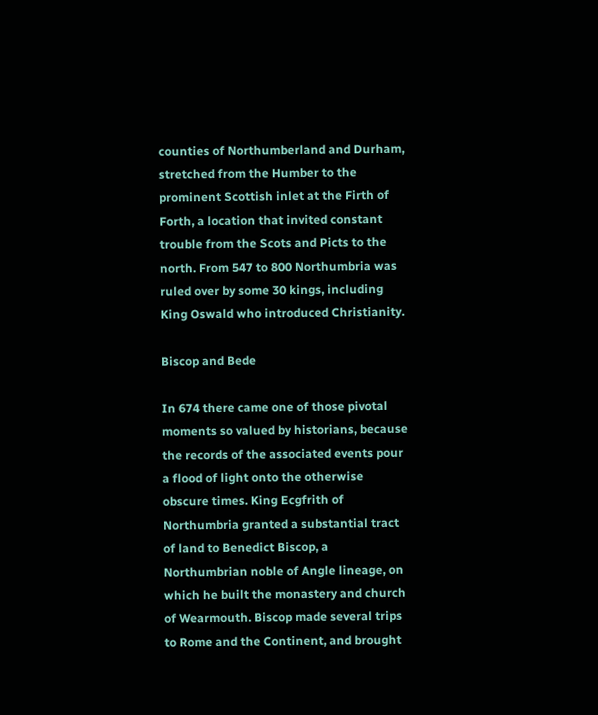counties of Northumberland and Durham, stretched from the Humber to the prominent Scottish inlet at the Firth of Forth, a location that invited constant trouble from the Scots and Picts to the north. From 547 to 800 Northumbria was ruled over by some 30 kings, including King Oswald who introduced Christianity.

Biscop and Bede

In 674 there came one of those pivotal moments so valued by historians, because the records of the associated events pour a flood of light onto the otherwise obscure times. King Ecgfrith of Northumbria granted a substantial tract of land to Benedict Biscop, a Northumbrian noble of Angle lineage, on which he built the monastery and church of Wearmouth. Biscop made several trips to Rome and the Continent, and brought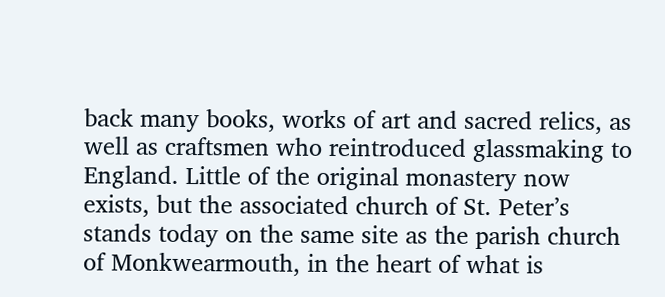back many books, works of art and sacred relics, as well as craftsmen who reintroduced glassmaking to England. Little of the original monastery now exists, but the associated church of St. Peter’s stands today on the same site as the parish church of Monkwearmouth, in the heart of what is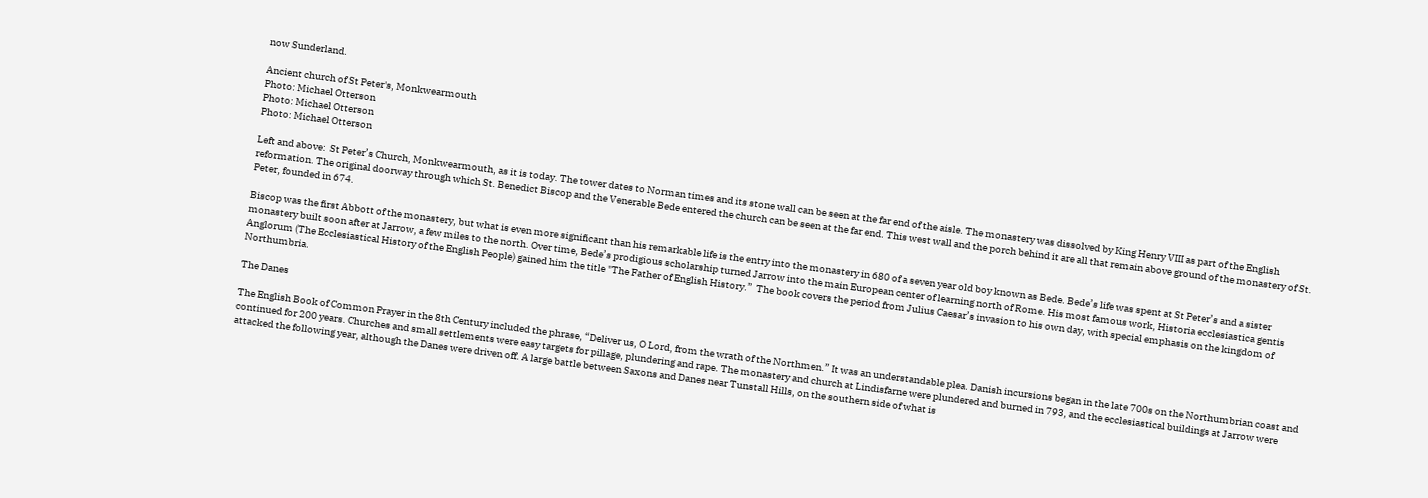now Sunderland.

Ancient church of St Peter's, Monkwearmouth
Photo: Michael Otterson
Photo: Michael Otterson
Photo: Michael Otterson

Left and above:  St Peter’s Church, Monkwearmouth, as it is today. The tower dates to Norman times and its stone wall can be seen at the far end of the aisle. The monastery was dissolved by King Henry VIII as part of the English reformation. The original doorway through which St. Benedict Biscop and the Venerable Bede entered the church can be seen at the far end. This west wall and the porch behind it are all that remain above ground of the monastery of St. Peter, founded in 674.

Biscop was the first Abbott of the monastery, but what is even more significant than his remarkable life is the entry into the monastery in 680 of a seven year old boy known as Bede. Bede’s life was spent at St Peter’s and a sister monastery built soon after at Jarrow, a few miles to the north. Over time, Bede’s prodigious scholarship turned Jarrow into the main European center of learning north of Rome. His most famous work, Historia ecclesiastica gentis Anglorum (The Ecclesiastical History of the English People) gained him the title "The Father of English History.”  The book covers the period from Julius Caesar’s invasion to his own day, with special emphasis on the kingdom of Northumbria.

The Danes

The English Book of Common Prayer in the 8th Century included the phrase, “Deliver us, O Lord, from the wrath of the Northmen.” It was an understandable plea. Danish incursions began in the late 700s on the Northumbrian coast and continued for 200 years. Churches and small settlements were easy targets for pillage, plundering and rape. The monastery and church at Lindisfarne were plundered and burned in 793, and the ecclesiastical buildings at Jarrow were attacked the following year, although the Danes were driven off. A large battle between Saxons and Danes near Tunstall Hills, on the southern side of what is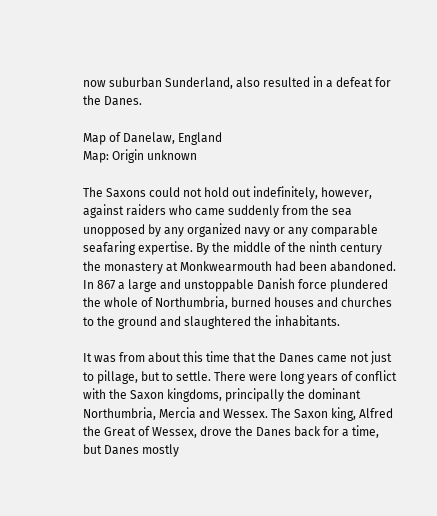now suburban Sunderland, also resulted in a defeat for the Danes.

Map of Danelaw, England
Map: Origin unknown

The Saxons could not hold out indefinitely, however, against raiders who came suddenly from the sea unopposed by any organized navy or any comparable seafaring expertise. By the middle of the ninth century the monastery at Monkwearmouth had been abandoned. In 867 a large and unstoppable Danish force plundered the whole of Northumbria, burned houses and churches to the ground and slaughtered the inhabitants.

It was from about this time that the Danes came not just to pillage, but to settle. There were long years of conflict with the Saxon kingdoms, principally the dominant Northumbria, Mercia and Wessex. The Saxon king, Alfred the Great of Wessex, drove the Danes back for a time, but Danes mostly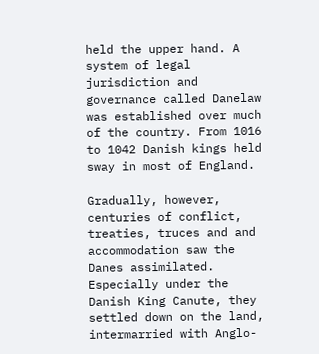held the upper hand. A system of legal jurisdiction and governance called Danelaw was established over much of the country. From 1016 to 1042 Danish kings held sway in most of England.

Gradually, however, centuries of conflict, treaties, truces and and accommodation saw the Danes assimilated. Especially under the Danish King Canute, they settled down on the land, intermarried with Anglo-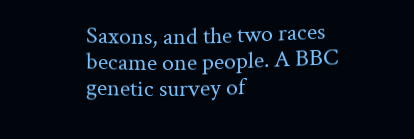Saxons, and the two races became one people. A BBC genetic survey of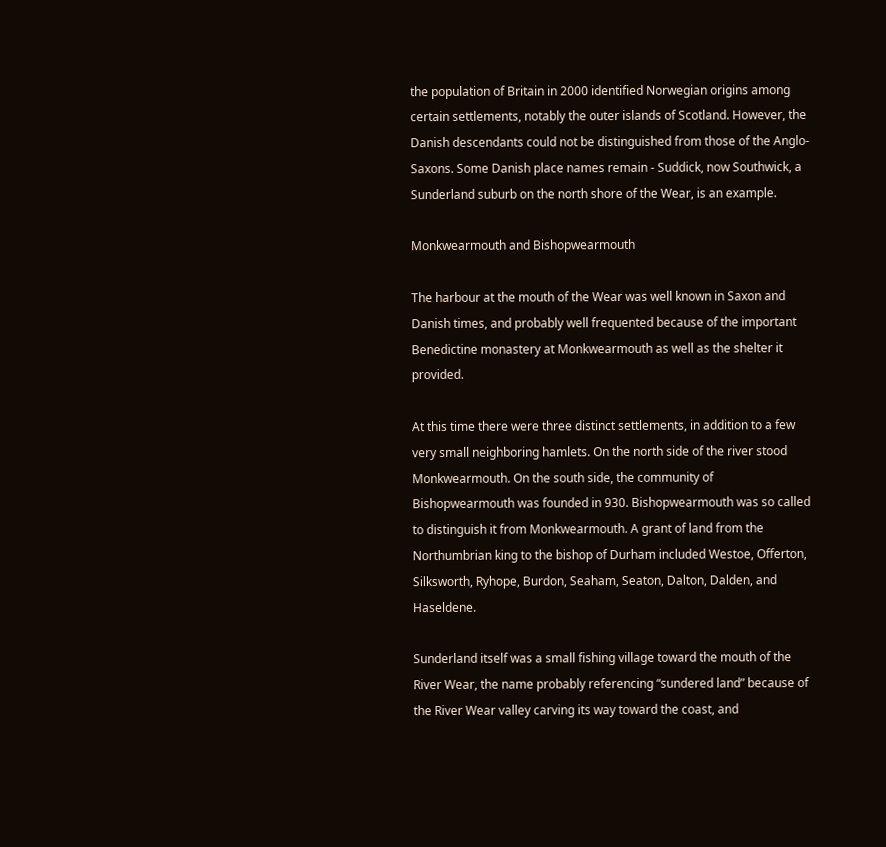the population of Britain in 2000 identified Norwegian origins among certain settlements, notably the outer islands of Scotland. However, the Danish descendants could not be distinguished from those of the Anglo-Saxons. Some Danish place names remain - Suddick, now Southwick, a Sunderland suburb on the north shore of the Wear, is an example.

Monkwearmouth and Bishopwearmouth

The harbour at the mouth of the Wear was well known in Saxon and Danish times, and probably well frequented because of the important Benedictine monastery at Monkwearmouth as well as the shelter it provided.

At this time there were three distinct settlements, in addition to a few very small neighboring hamlets. On the north side of the river stood Monkwearmouth. On the south side, the community of Bishopwearmouth was founded in 930. Bishopwearmouth was so called to distinguish it from Monkwearmouth. A grant of land from the Northumbrian king to the bishop of Durham included Westoe, Offerton, Silksworth, Ryhope, Burdon, Seaham, Seaton, Dalton, Dalden, and Haseldene.

Sunderland itself was a small fishing village toward the mouth of the River Wear, the name probably referencing “sundered land” because of the River Wear valley carving its way toward the coast, and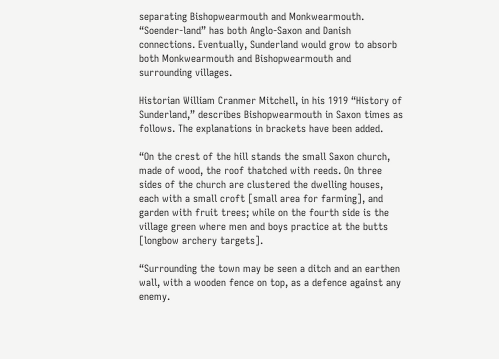separating Bishopwearmouth and Monkwearmouth. “Soender-land” has both Anglo-Saxon and Danish connections. Eventually, Sunderland would grow to absorb both Monkwearmouth and Bishopwearmouth and surrounding villages.

Historian William Cranmer Mitchell, in his 1919 “History of Sunderland,” describes Bishopwearmouth in Saxon times as follows. The explanations in brackets have been added.

“On the crest of the hill stands the small Saxon church, made of wood, the roof thatched with reeds. On three sides of the church are clustered the dwelling houses, each with a small croft [small area for farming], and garden with fruit trees; while on the fourth side is the village green where men and boys practice at the butts [longbow archery targets].

“Surrounding the town may be seen a ditch and an earthen wall, with a wooden fence on top, as a defence against any enemy.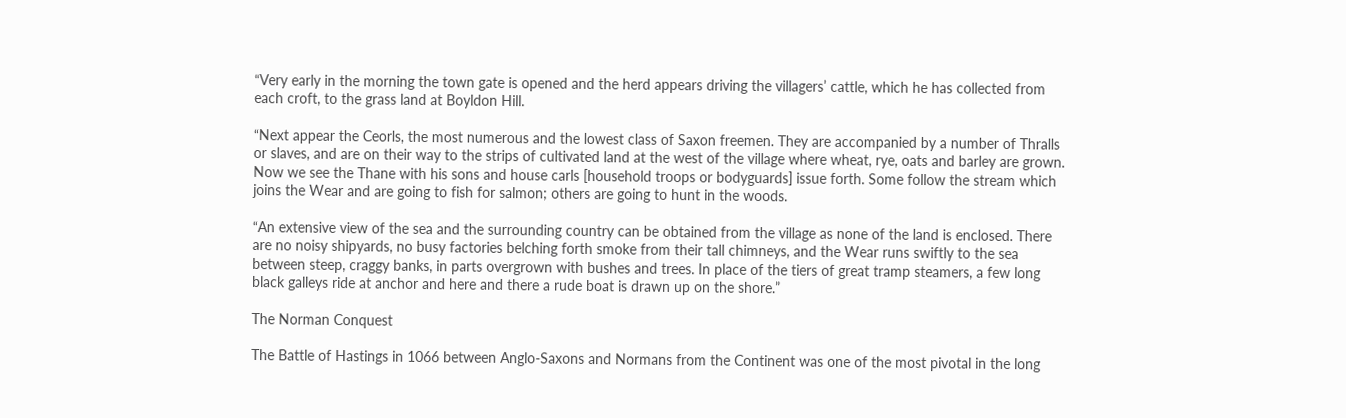“Very early in the morning the town gate is opened and the herd appears driving the villagers’ cattle, which he has collected from each croft, to the grass land at Boyldon Hill.

“Next appear the Ceorls, the most numerous and the lowest class of Saxon freemen. They are accompanied by a number of Thralls or slaves, and are on their way to the strips of cultivated land at the west of the village where wheat, rye, oats and barley are grown. Now we see the Thane with his sons and house carls [household troops or bodyguards] issue forth. Some follow the stream which joins the Wear and are going to fish for salmon; others are going to hunt in the woods.

“An extensive view of the sea and the surrounding country can be obtained from the village as none of the land is enclosed. There are no noisy shipyards, no busy factories belching forth smoke from their tall chimneys, and the Wear runs swiftly to the sea between steep, craggy banks, in parts overgrown with bushes and trees. In place of the tiers of great tramp steamers, a few long black galleys ride at anchor and here and there a rude boat is drawn up on the shore.”

The Norman Conquest

The Battle of Hastings in 1066 between Anglo-Saxons and Normans from the Continent was one of the most pivotal in the long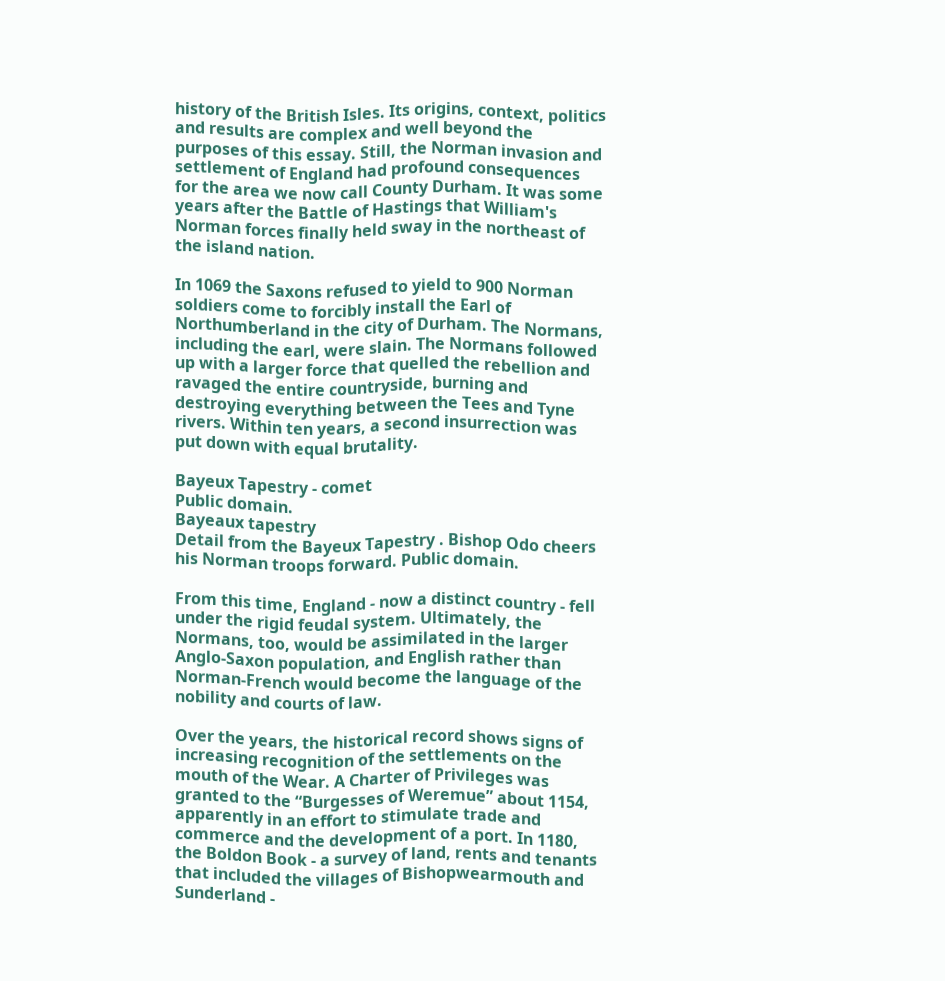history of the British Isles. Its origins, context, politics and results are complex and well beyond the purposes of this essay. Still, the Norman invasion and settlement of England had profound consequences for the area we now call County Durham. It was some years after the Battle of Hastings that William's Norman forces finally held sway in the northeast of the island nation.

In 1069 the Saxons refused to yield to 900 Norman soldiers come to forcibly install the Earl of Northumberland in the city of Durham. The Normans, including the earl, were slain. The Normans followed up with a larger force that quelled the rebellion and ravaged the entire countryside, burning and destroying everything between the Tees and Tyne rivers. Within ten years, a second insurrection was put down with equal brutality.

Bayeux Tapestry - comet
Public domain.
Bayeaux tapestry
Detail from the Bayeux Tapestry . Bishop Odo cheers his Norman troops forward. Public domain.

From this time, England - now a distinct country - fell under the rigid feudal system. Ultimately, the Normans, too, would be assimilated in the larger Anglo-Saxon population, and English rather than Norman-French would become the language of the nobility and courts of law.

Over the years, the historical record shows signs of increasing recognition of the settlements on the mouth of the Wear. A Charter of Privileges was granted to the “Burgesses of Weremue” about 1154, apparently in an effort to stimulate trade and commerce and the development of a port. In 1180, the Boldon Book - a survey of land, rents and tenants that included the villages of Bishopwearmouth and Sunderland -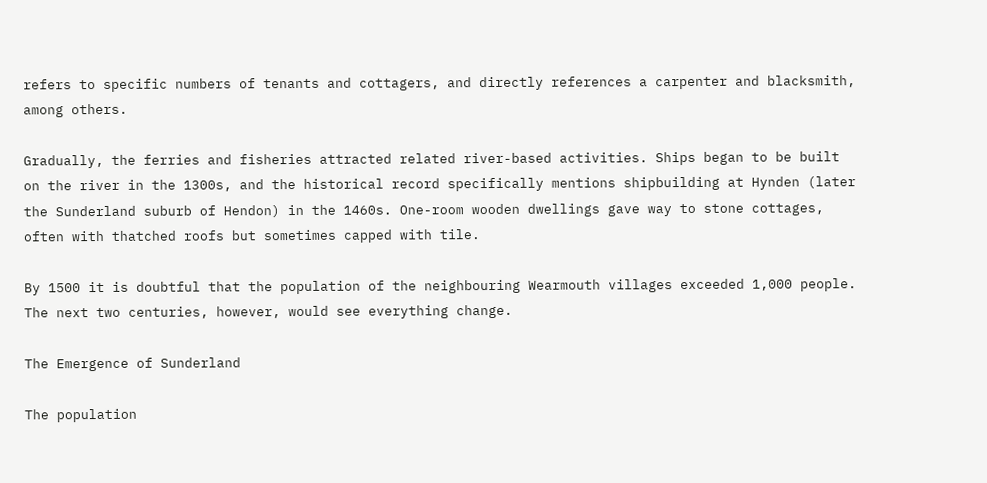refers to specific numbers of tenants and cottagers, and directly references a carpenter and blacksmith, among others.

Gradually, the ferries and fisheries attracted related river-based activities. Ships began to be built on the river in the 1300s, and the historical record specifically mentions shipbuilding at Hynden (later the Sunderland suburb of Hendon) in the 1460s. One-room wooden dwellings gave way to stone cottages, often with thatched roofs but sometimes capped with tile.

By 1500 it is doubtful that the population of the neighbouring Wearmouth villages exceeded 1,000 people. The next two centuries, however, would see everything change.

The Emergence of Sunderland

The population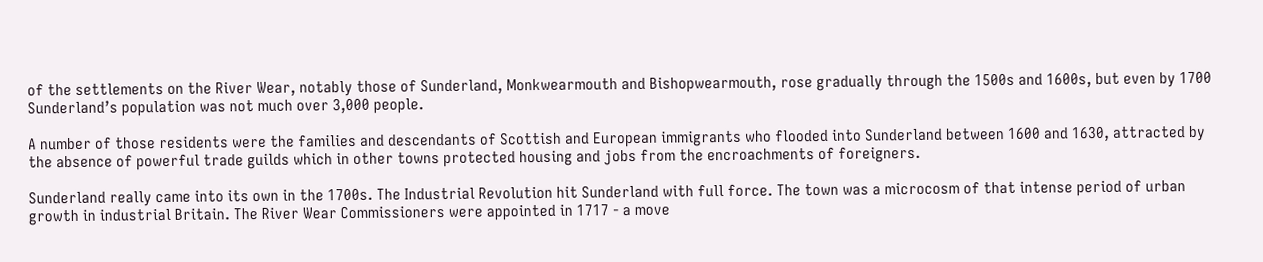of the settlements on the River Wear, notably those of Sunderland, Monkwearmouth and Bishopwearmouth, rose gradually through the 1500s and 1600s, but even by 1700 Sunderland’s population was not much over 3,000 people.

A number of those residents were the families and descendants of Scottish and European immigrants who flooded into Sunderland between 1600 and 1630, attracted by the absence of powerful trade guilds which in other towns protected housing and jobs from the encroachments of foreigners.

Sunderland really came into its own in the 1700s. The Industrial Revolution hit Sunderland with full force. The town was a microcosm of that intense period of urban growth in industrial Britain. The River Wear Commissioners were appointed in 1717 - a move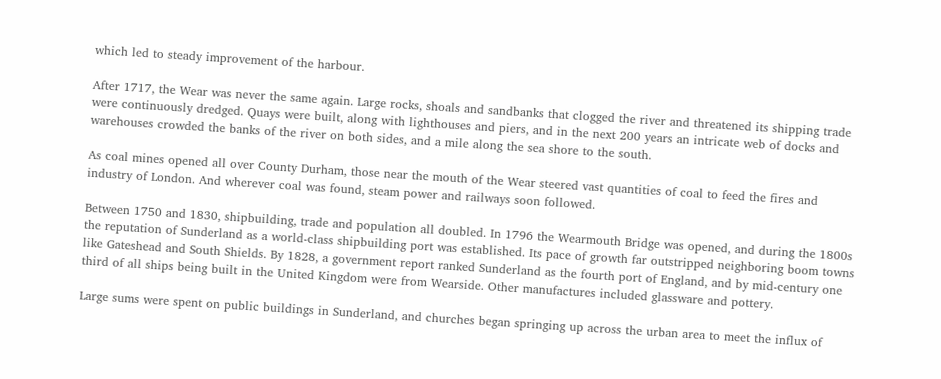which led to steady improvement of the harbour.

After 1717, the Wear was never the same again. Large rocks, shoals and sandbanks that clogged the river and threatened its shipping trade were continuously dredged. Quays were built, along with lighthouses and piers, and in the next 200 years an intricate web of docks and warehouses crowded the banks of the river on both sides, and a mile along the sea shore to the south.

As coal mines opened all over County Durham, those near the mouth of the Wear steered vast quantities of coal to feed the fires and industry of London. And wherever coal was found, steam power and railways soon followed.

Between 1750 and 1830, shipbuilding, trade and population all doubled. In 1796 the Wearmouth Bridge was opened, and during the 1800s the reputation of Sunderland as a world-class shipbuilding port was established. Its pace of growth far outstripped neighboring boom towns like Gateshead and South Shields. By 1828, a government report ranked Sunderland as the fourth port of England, and by mid-century one third of all ships being built in the United Kingdom were from Wearside. Other manufactures included glassware and pottery.

Large sums were spent on public buildings in Sunderland, and churches began springing up across the urban area to meet the influx of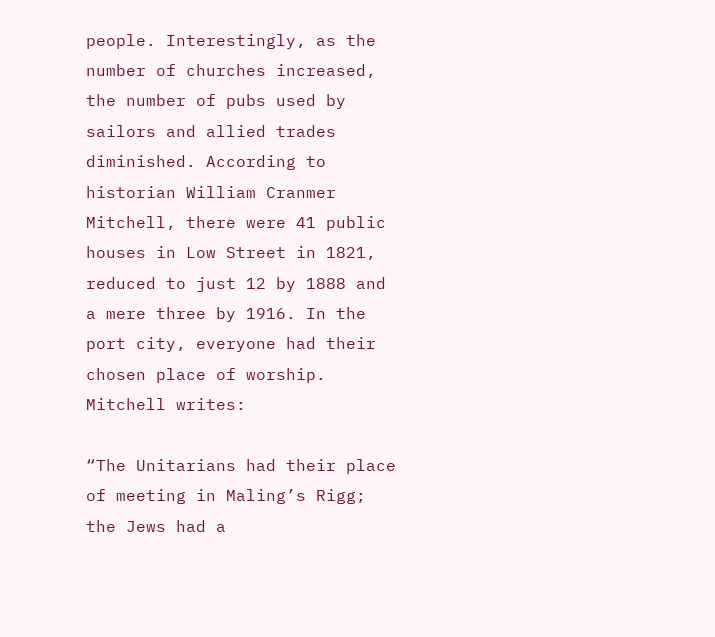people. Interestingly, as the number of churches increased, the number of pubs used by sailors and allied trades diminished. According to historian William Cranmer Mitchell, there were 41 public houses in Low Street in 1821, reduced to just 12 by 1888 and a mere three by 1916. In the port city, everyone had their chosen place of worship. Mitchell writes:

“The Unitarians had their place of meeting in Maling’s Rigg; the Jews had a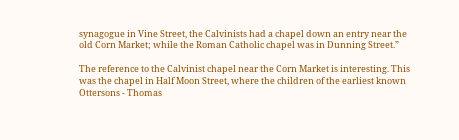synagogue in Vine Street, the Calvinists had a chapel down an entry near the old Corn Market; while the Roman Catholic chapel was in Dunning Street.”

The reference to the Calvinist chapel near the Corn Market is interesting. This was the chapel in Half Moon Street, where the children of the earliest known Ottersons - Thomas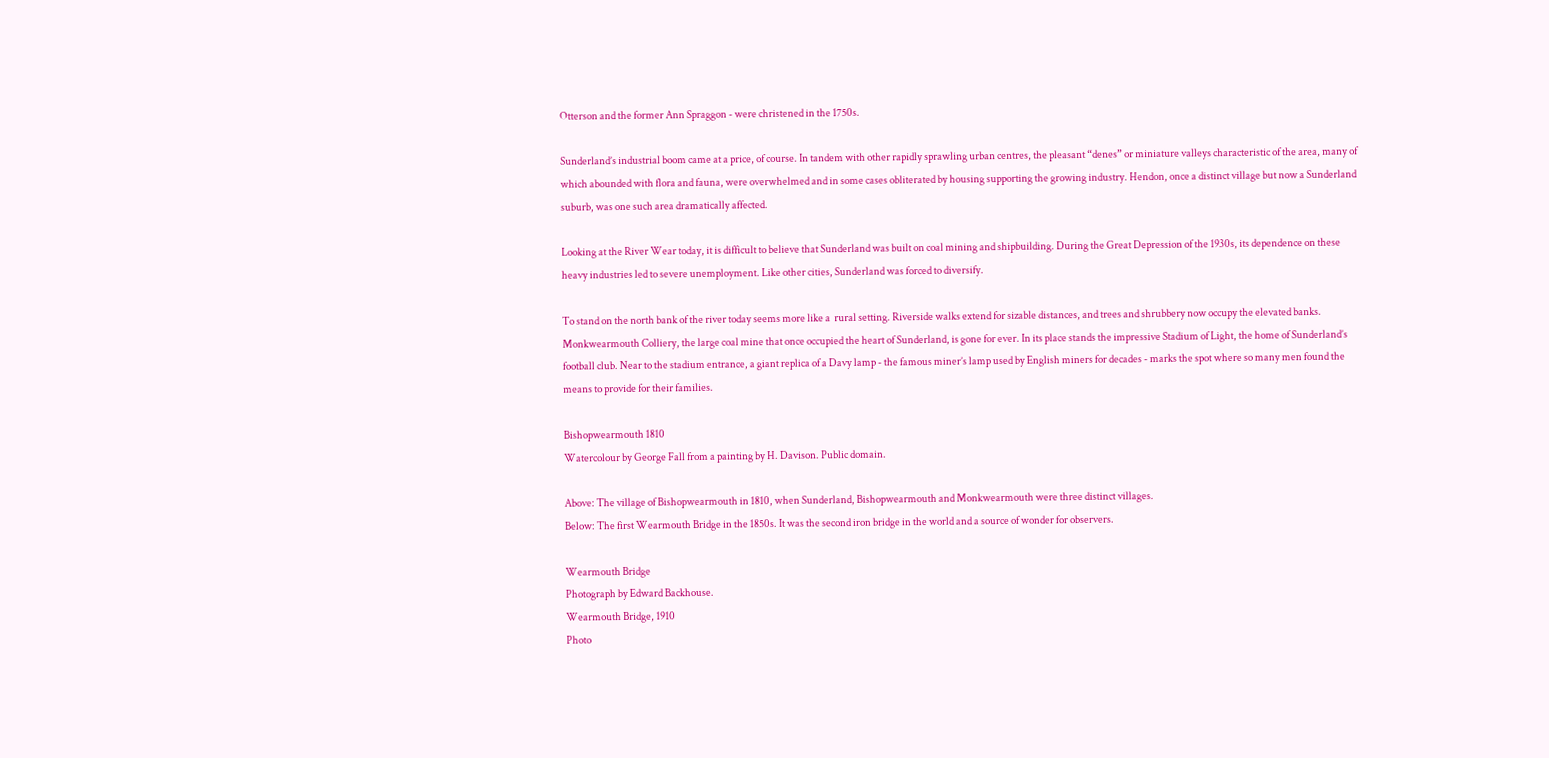Otterson and the former Ann Spraggon - were christened in the 1750s.

Sunderland’s industrial boom came at a price, of course. In tandem with other rapidly sprawling urban centres, the pleasant “denes” or miniature valleys characteristic of the area, many of which abounded with flora and fauna, were overwhelmed and in some cases obliterated by housing supporting the growing industry. Hendon, once a distinct village but now a Sunderland suburb, was one such area dramatically affected.

Looking at the River Wear today, it is difficult to believe that Sunderland was built on coal mining and shipbuilding. During the Great Depression of the 1930s, its dependence on these heavy industries led to severe unemployment. Like other cities, Sunderland was forced to diversify.

To stand on the north bank of the river today seems more like a  rural setting. Riverside walks extend for sizable distances, and trees and shrubbery now occupy the elevated banks. Monkwearmouth Colliery, the large coal mine that once occupied the heart of Sunderland, is gone for ever. In its place stands the impressive Stadium of Light, the home of Sunderland’s football club. Near to the stadium entrance, a giant replica of a Davy lamp - the famous miner’s lamp used by English miners for decades - marks the spot where so many men found the means to provide for their families.

Bishopwearmouth 1810
Watercolour by George Fall from a painting by H. Davison. Public domain.

Above: The village of Bishopwearmouth in 1810, when Sunderland, Bishopwearmouth and Monkwearmouth were three distinct villages.
Below: The first Wearmouth Bridge in the 1850s. It was the second iron bridge in the world and a source of wonder for observers.

Wearmouth Bridge
Photograph by Edward Backhouse.
Wearmouth Bridge, 1910
Photo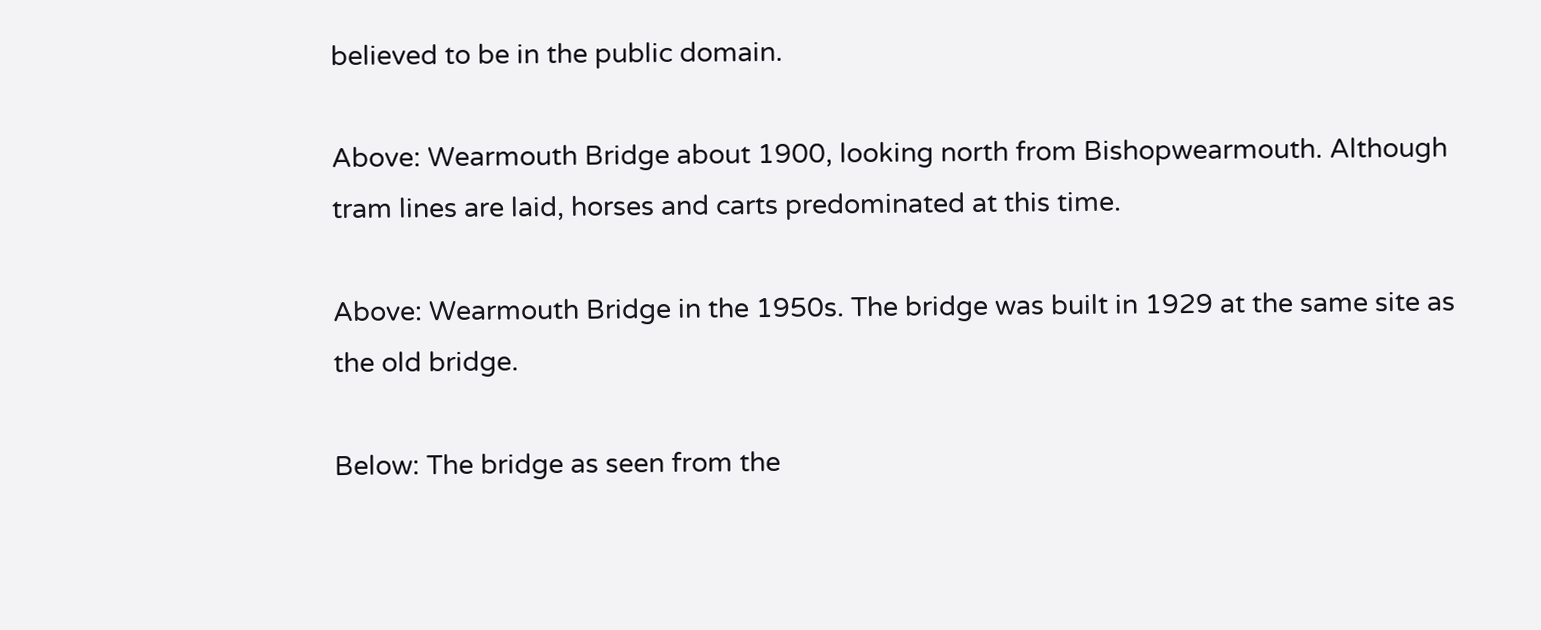believed to be in the public domain.

Above: Wearmouth Bridge about 1900, looking north from Bishopwearmouth. Although tram lines are laid, horses and carts predominated at this time.

Above: Wearmouth Bridge in the 1950s. The bridge was built in 1929 at the same site as the old bridge.

Below: The bridge as seen from the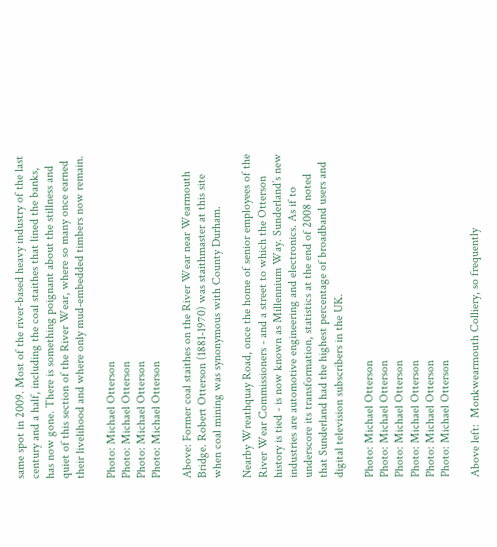same spot in 2009. Most of the river-based heavy industry of the last century and a half, including the coal staithes that lined the banks, has now gone. There is something poignant about the stillness and quiet of this section of the River Wear, where so many once earned their livelihood and where only mud-embedded timbers now remain.

Photo: Michael Otterson
Photo: Michael Otterson
Photo: Michael Otterson
Photo: Michael Otterson

Above: Former coal staithes on the River Wear near Wearmouth Bridge. Robert Otterson (1881-1970) was staithmaster at this site when coal mining was synonymous with County Durham.

Nearby Wreathquay Road, once the home of senior employees of the River Wear Commissioners - and a street to which the Otterson history is tied - is now known as Millennium Way. Sunderland’s new industries are automotive engineering and electronics. As if to underscore its transformation, statistics at the end of 2008 noted that Sunderland had the highest percentage of broadband users and digital television subscribers in the UK.

Photo: Michael Otterson
Photo: Michael Otterson
Photo: Michael Otterson
Photo: Michael Otterson
Photo: Michael Otterson
Photo: Michael Otterson

Above left:  Monkwearmouth Colliery, so frequently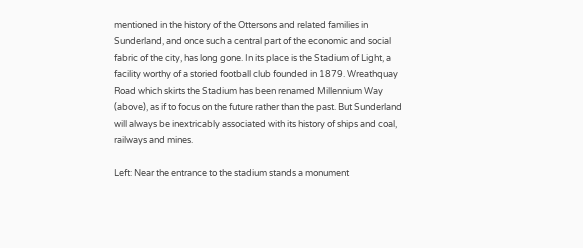mentioned in the history of the Ottersons and related families in Sunderland, and once such a central part of the economic and social fabric of the city, has long gone. In its place is the Stadium of Light, a facility worthy of a storied football club founded in 1879. Wreathquay Road which skirts the Stadium has been renamed Millennium Way (above), as if to focus on the future rather than the past. But Sunderland will always be inextricably associated with its history of ships and coal, railways and mines.

Left: Near the entrance to the stadium stands a monument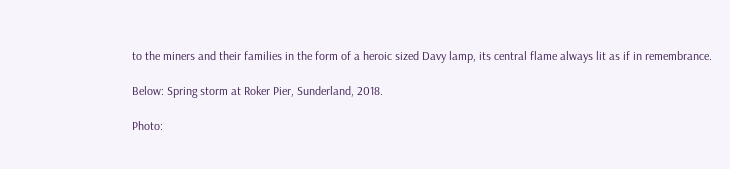to the miners and their families in the form of a heroic sized Davy lamp, its central flame always lit as if in remembrance.

Below: Spring storm at Roker Pier, Sunderland, 2018.

Photo: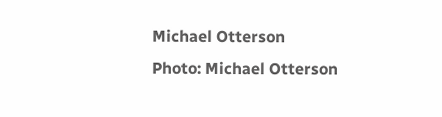Michael Otterson
Photo: Michael Otterson